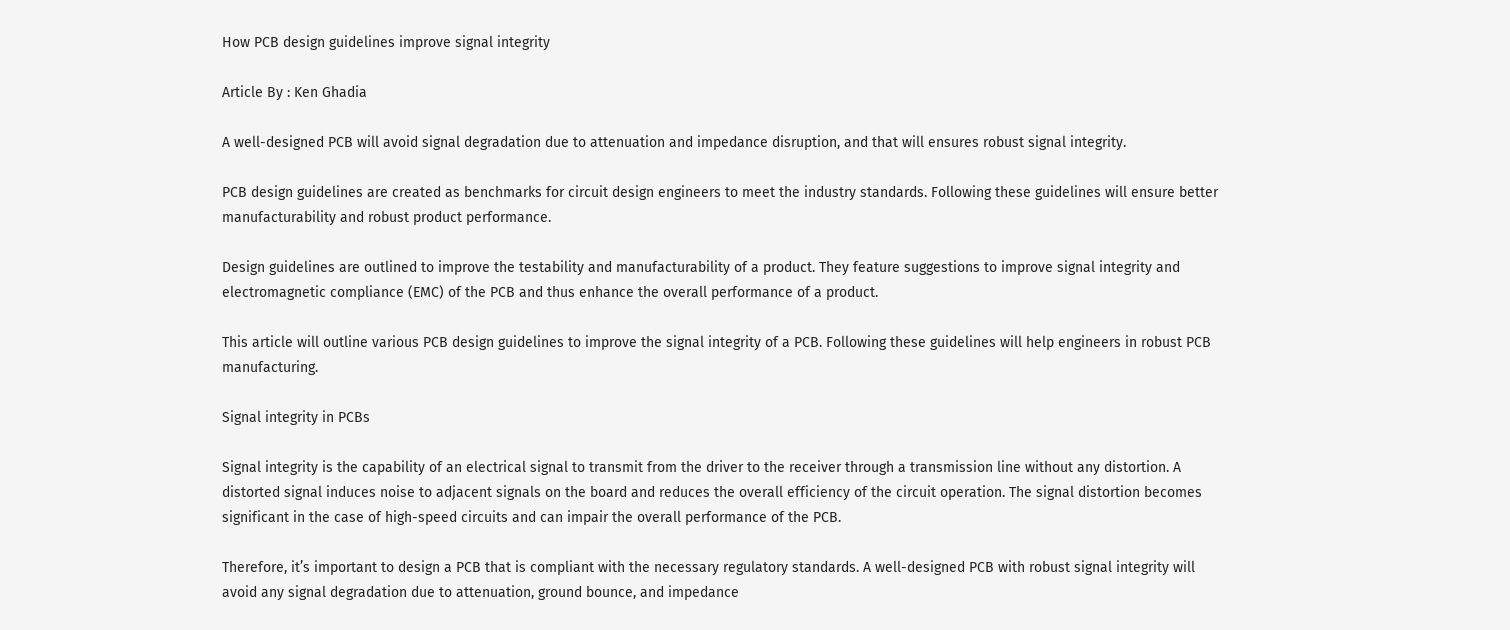How PCB design guidelines improve signal integrity

Article By : Ken Ghadia

A well-designed PCB will avoid signal degradation due to attenuation and impedance disruption, and that will ensures robust signal integrity.

PCB design guidelines are created as benchmarks for circuit design engineers to meet the industry standards. Following these guidelines will ensure better manufacturability and robust product performance.

Design guidelines are outlined to improve the testability and manufacturability of a product. They feature suggestions to improve signal integrity and electromagnetic compliance (EMC) of the PCB and thus enhance the overall performance of a product.

This article will outline various PCB design guidelines to improve the signal integrity of a PCB. Following these guidelines will help engineers in robust PCB manufacturing.

Signal integrity in PCBs

Signal integrity is the capability of an electrical signal to transmit from the driver to the receiver through a transmission line without any distortion. A distorted signal induces noise to adjacent signals on the board and reduces the overall efficiency of the circuit operation. The signal distortion becomes significant in the case of high-speed circuits and can impair the overall performance of the PCB.

Therefore, it’s important to design a PCB that is compliant with the necessary regulatory standards. A well-designed PCB with robust signal integrity will avoid any signal degradation due to attenuation, ground bounce, and impedance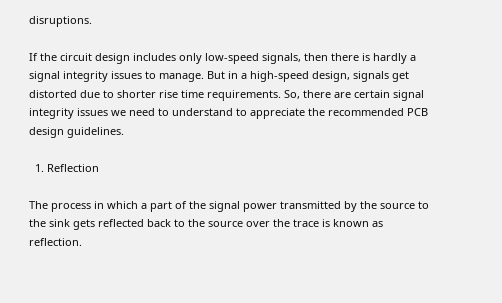disruptions.

If the circuit design includes only low-speed signals, then there is hardly a signal integrity issues to manage. But in a high-speed design, signals get distorted due to shorter rise time requirements. So, there are certain signal integrity issues we need to understand to appreciate the recommended PCB design guidelines.

  1. Reflection

The process in which a part of the signal power transmitted by the source to the sink gets reflected back to the source over the trace is known as reflection.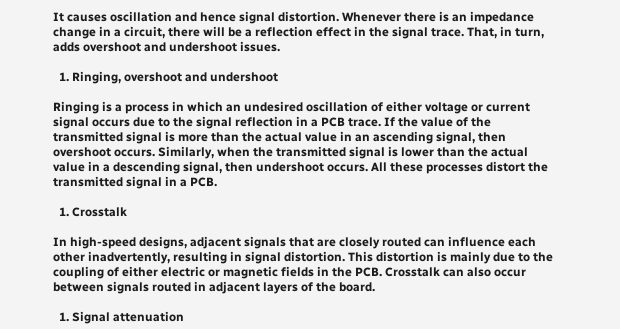It causes oscillation and hence signal distortion. Whenever there is an impedance change in a circuit, there will be a reflection effect in the signal trace. That, in turn, adds overshoot and undershoot issues.

  1. Ringing, overshoot and undershoot

Ringing is a process in which an undesired oscillation of either voltage or current signal occurs due to the signal reflection in a PCB trace. If the value of the transmitted signal is more than the actual value in an ascending signal, then overshoot occurs. Similarly, when the transmitted signal is lower than the actual value in a descending signal, then undershoot occurs. All these processes distort the transmitted signal in a PCB.

  1. Crosstalk

In high-speed designs, adjacent signals that are closely routed can influence each other inadvertently, resulting in signal distortion. This distortion is mainly due to the coupling of either electric or magnetic fields in the PCB. Crosstalk can also occur between signals routed in adjacent layers of the board.

  1. Signal attenuation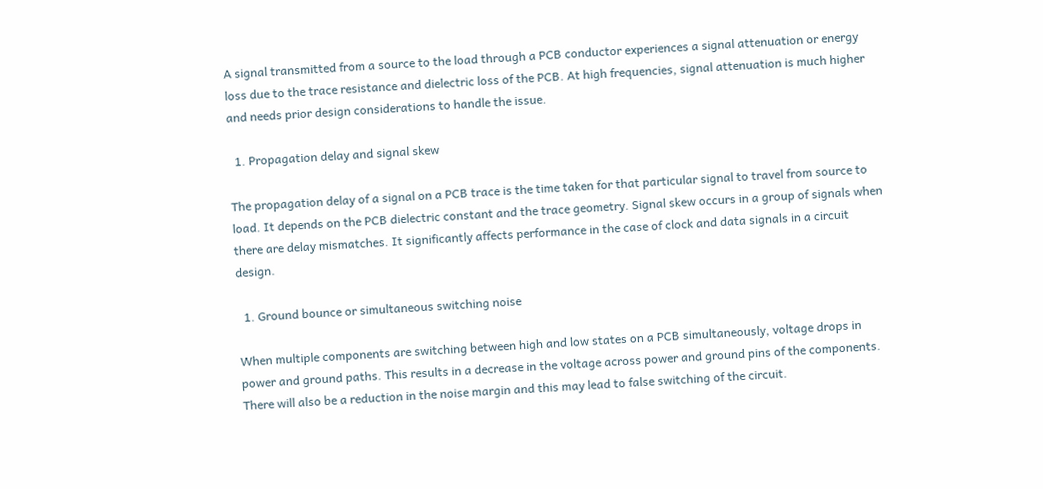A signal transmitted from a source to the load through a PCB conductor experiences a signal attenuation or energy loss due to the trace resistance and dielectric loss of the PCB. At high frequencies, signal attenuation is much higher and needs prior design considerations to handle the issue.

  1. Propagation delay and signal skew

The propagation delay of a signal on a PCB trace is the time taken for that particular signal to travel from source to load. It depends on the PCB dielectric constant and the trace geometry. Signal skew occurs in a group of signals when there are delay mismatches. It significantly affects performance in the case of clock and data signals in a circuit design.

  1. Ground bounce or simultaneous switching noise

When multiple components are switching between high and low states on a PCB simultaneously, voltage drops in power and ground paths. This results in a decrease in the voltage across power and ground pins of the components. There will also be a reduction in the noise margin and this may lead to false switching of the circuit.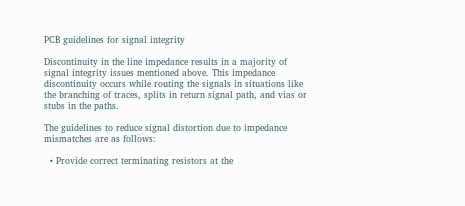PCB guidelines for signal integrity

Discontinuity in the line impedance results in a majority of signal integrity issues mentioned above. This impedance discontinuity occurs while routing the signals in situations like the branching of traces, splits in return signal path, and vias or stubs in the paths.

The guidelines to reduce signal distortion due to impedance mismatches are as follows:

  • Provide correct terminating resistors at the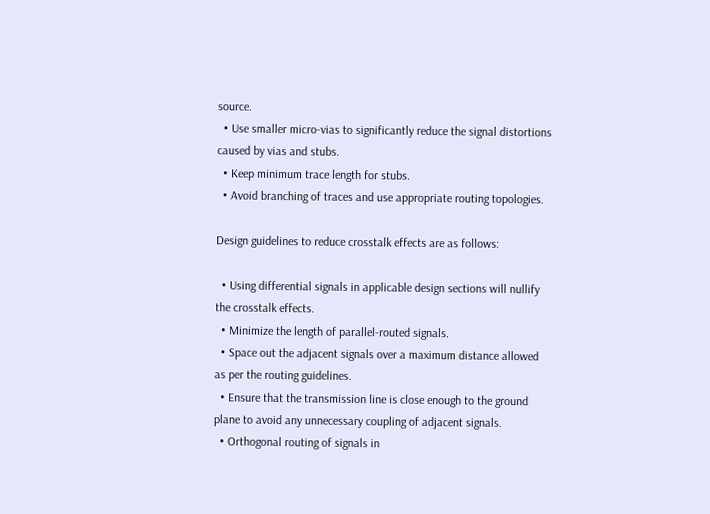source.
  • Use smaller micro-vias to significantly reduce the signal distortions caused by vias and stubs.
  • Keep minimum trace length for stubs.
  • Avoid branching of traces and use appropriate routing topologies.

Design guidelines to reduce crosstalk effects are as follows:

  • Using differential signals in applicable design sections will nullify the crosstalk effects.
  • Minimize the length of parallel-routed signals.
  • Space out the adjacent signals over a maximum distance allowed as per the routing guidelines.
  • Ensure that the transmission line is close enough to the ground plane to avoid any unnecessary coupling of adjacent signals.
  • Orthogonal routing of signals in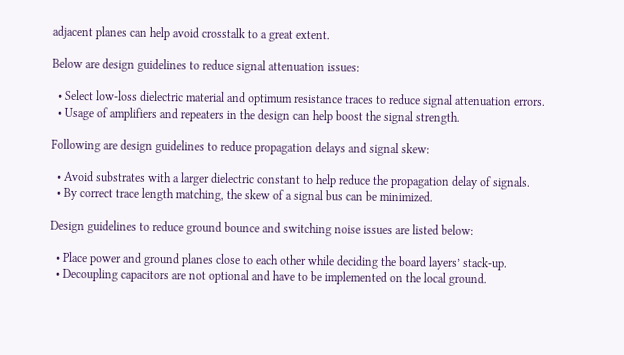adjacent planes can help avoid crosstalk to a great extent.

Below are design guidelines to reduce signal attenuation issues:

  • Select low-loss dielectric material and optimum resistance traces to reduce signal attenuation errors.
  • Usage of amplifiers and repeaters in the design can help boost the signal strength.

Following are design guidelines to reduce propagation delays and signal skew:

  • Avoid substrates with a larger dielectric constant to help reduce the propagation delay of signals.
  • By correct trace length matching, the skew of a signal bus can be minimized.

Design guidelines to reduce ground bounce and switching noise issues are listed below:

  • Place power and ground planes close to each other while deciding the board layers’ stack-up.
  • Decoupling capacitors are not optional and have to be implemented on the local ground.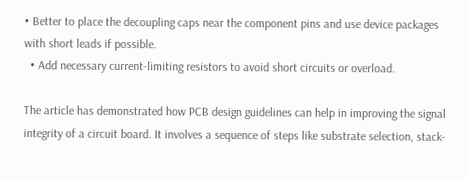• Better to place the decoupling caps near the component pins and use device packages with short leads if possible.
  • Add necessary current-limiting resistors to avoid short circuits or overload.

The article has demonstrated how PCB design guidelines can help in improving the signal integrity of a circuit board. It involves a sequence of steps like substrate selection, stack-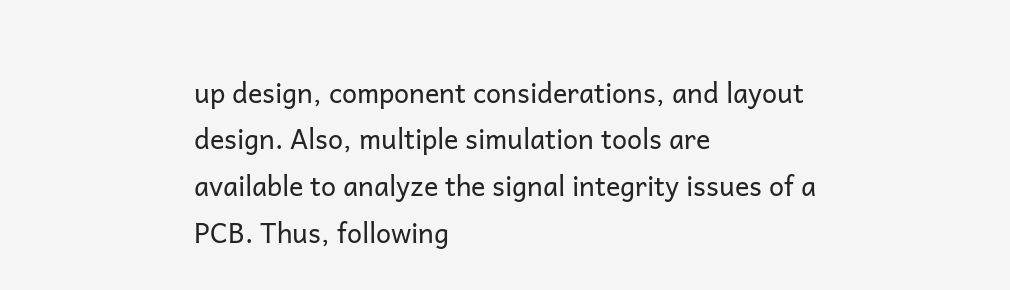up design, component considerations, and layout design. Also, multiple simulation tools are available to analyze the signal integrity issues of a PCB. Thus, following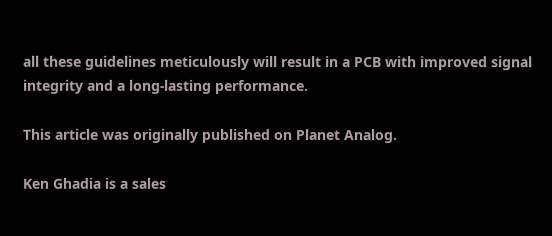all these guidelines meticulously will result in a PCB with improved signal integrity and a long-lasting performance.

This article was originally published on Planet Analog.

Ken Ghadia is a sales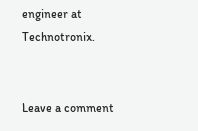engineer at Technotronix.


Leave a comment